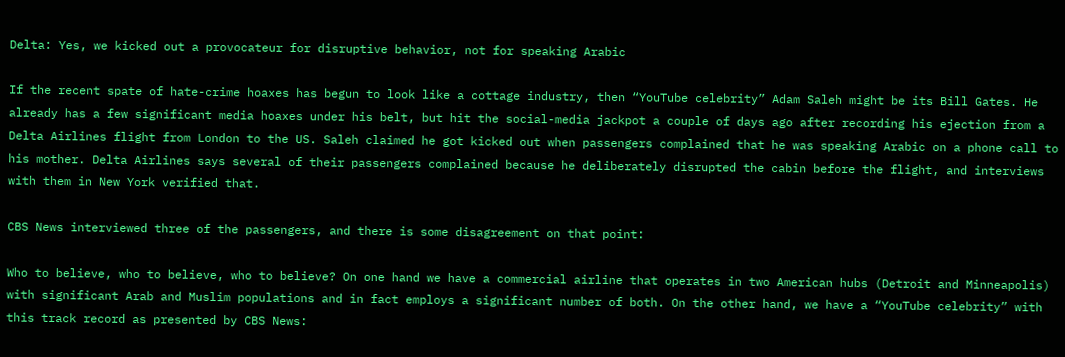Delta: Yes, we kicked out a provocateur for disruptive behavior, not for speaking Arabic

If the recent spate of hate-crime hoaxes has begun to look like a cottage industry, then “YouTube celebrity” Adam Saleh might be its Bill Gates. He already has a few significant media hoaxes under his belt, but hit the social-media jackpot a couple of days ago after recording his ejection from a Delta Airlines flight from London to the US. Saleh claimed he got kicked out when passengers complained that he was speaking Arabic on a phone call to his mother. Delta Airlines says several of their passengers complained because he deliberately disrupted the cabin before the flight, and interviews with them in New York verified that.

CBS News interviewed three of the passengers, and there is some disagreement on that point:

Who to believe, who to believe, who to believe? On one hand we have a commercial airline that operates in two American hubs (Detroit and Minneapolis) with significant Arab and Muslim populations and in fact employs a significant number of both. On the other hand, we have a “YouTube celebrity” with this track record as presented by CBS News: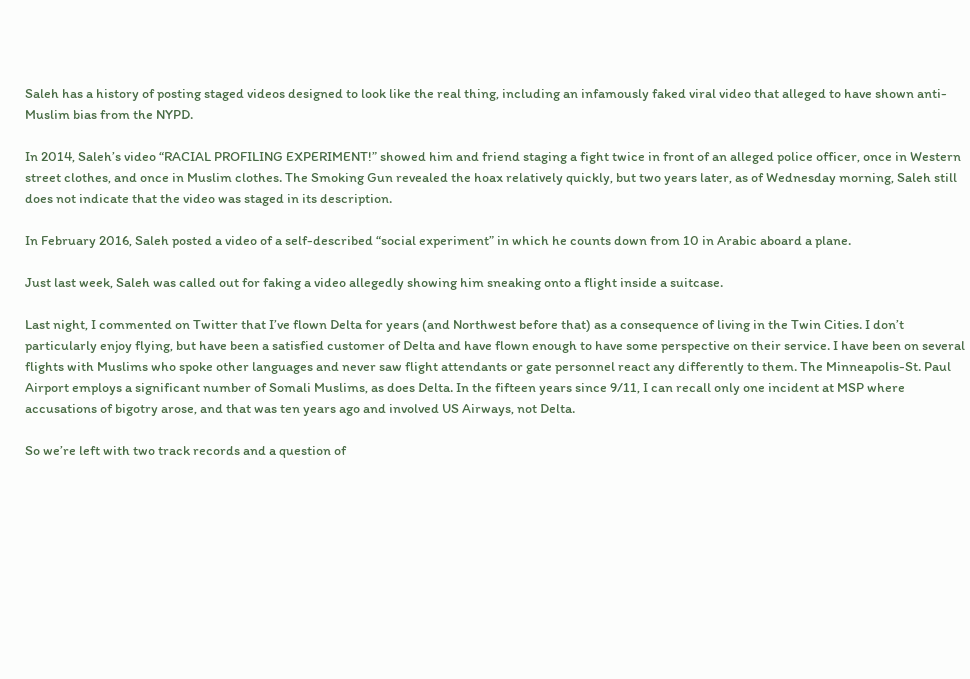Saleh has a history of posting staged videos designed to look like the real thing, including an infamously faked viral video that alleged to have shown anti-Muslim bias from the NYPD.

In 2014, Saleh’s video “RACIAL PROFILING EXPERIMENT!” showed him and friend staging a fight twice in front of an alleged police officer, once in Western street clothes, and once in Muslim clothes. The Smoking Gun revealed the hoax relatively quickly, but two years later, as of Wednesday morning, Saleh still does not indicate that the video was staged in its description.

In February 2016, Saleh posted a video of a self-described “social experiment” in which he counts down from 10 in Arabic aboard a plane.

Just last week, Saleh was called out for faking a video allegedly showing him sneaking onto a flight inside a suitcase.

Last night, I commented on Twitter that I’ve flown Delta for years (and Northwest before that) as a consequence of living in the Twin Cities. I don’t particularly enjoy flying, but have been a satisfied customer of Delta and have flown enough to have some perspective on their service. I have been on several flights with Muslims who spoke other languages and never saw flight attendants or gate personnel react any differently to them. The Minneapolis-St. Paul Airport employs a significant number of Somali Muslims, as does Delta. In the fifteen years since 9/11, I can recall only one incident at MSP where accusations of bigotry arose, and that was ten years ago and involved US Airways, not Delta.

So we’re left with two track records and a question of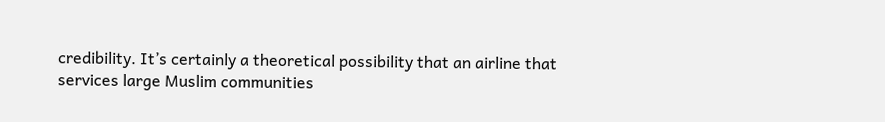credibility. It’s certainly a theoretical possibility that an airline that services large Muslim communities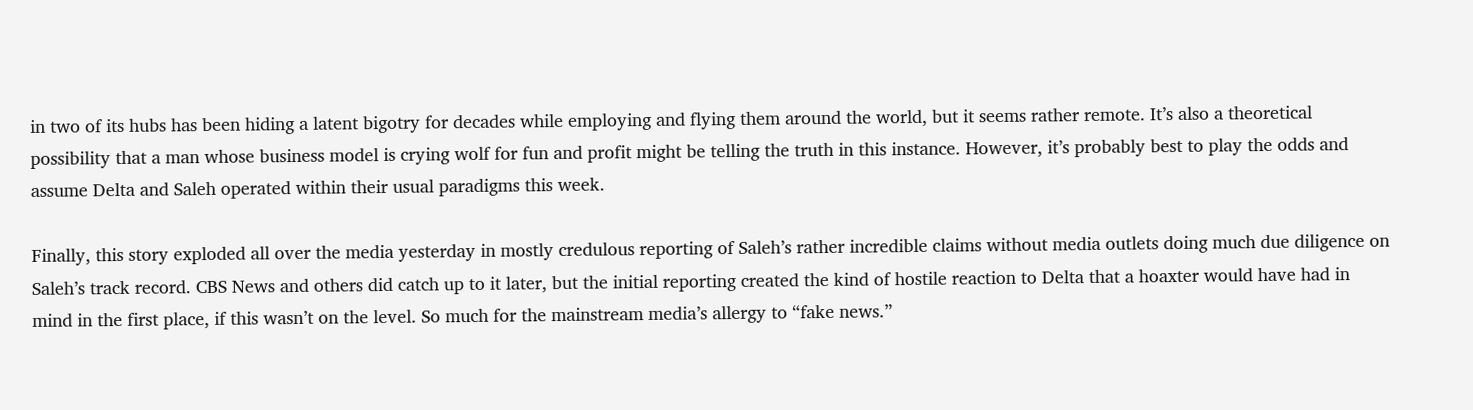in two of its hubs has been hiding a latent bigotry for decades while employing and flying them around the world, but it seems rather remote. It’s also a theoretical possibility that a man whose business model is crying wolf for fun and profit might be telling the truth in this instance. However, it’s probably best to play the odds and assume Delta and Saleh operated within their usual paradigms this week.

Finally, this story exploded all over the media yesterday in mostly credulous reporting of Saleh’s rather incredible claims without media outlets doing much due diligence on Saleh’s track record. CBS News and others did catch up to it later, but the initial reporting created the kind of hostile reaction to Delta that a hoaxter would have had in mind in the first place, if this wasn’t on the level. So much for the mainstream media’s allergy to “fake news.”